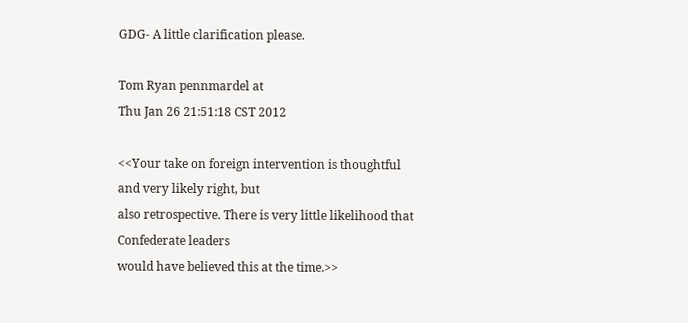GDG- A little clarification please.

Tom Ryan pennmardel at
Thu Jan 26 21:51:18 CST 2012

<<Your take on foreign intervention is thoughtful and very likely right, but
also retrospective. There is very little likelihood that Confederate leaders
would have believed this at the time.>>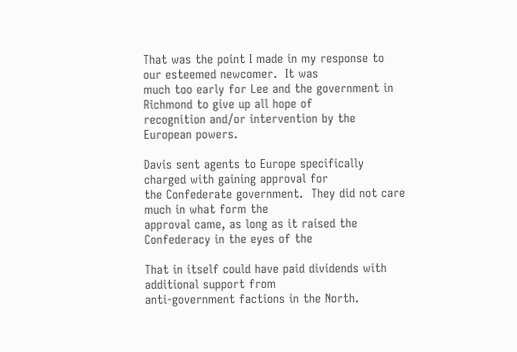That was the point I made in my response to our esteemed newcomer.  It was
much too early for Lee and the government in Richmond to give up all hope of
recognition and/or intervention by the European powers.

Davis sent agents to Europe specifically charged with gaining approval for
the Confederate government.  They did not care much in what form the
approval came, as long as it raised the Confederacy in the eyes of the

That in itself could have paid dividends with additional support from
anti-government factions in the North.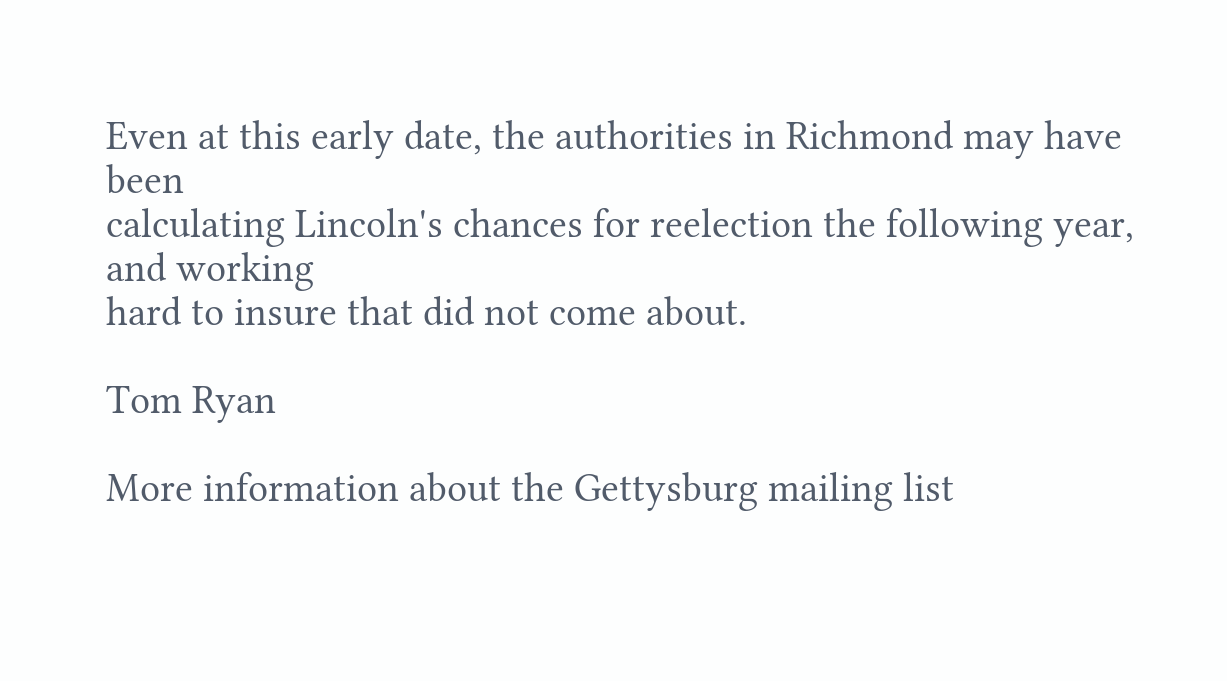Even at this early date, the authorities in Richmond may have been
calculating Lincoln's chances for reelection the following year, and working
hard to insure that did not come about.

Tom Ryan

More information about the Gettysburg mailing list